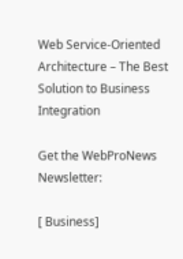Web Service-Oriented Architecture – The Best Solution to Business Integration

Get the WebProNews Newsletter:

[ Business]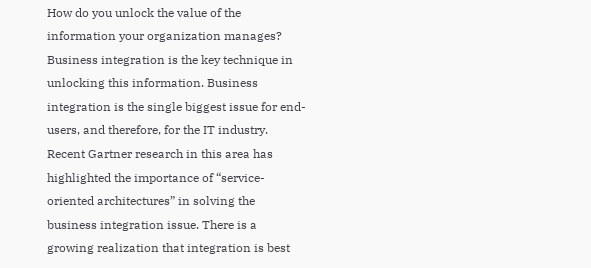How do you unlock the value of the information your organization manages? Business integration is the key technique in unlocking this information. Business integration is the single biggest issue for end-users, and therefore, for the IT industry. Recent Gartner research in this area has highlighted the importance of “service-oriented architectures” in solving the business integration issue. There is a growing realization that integration is best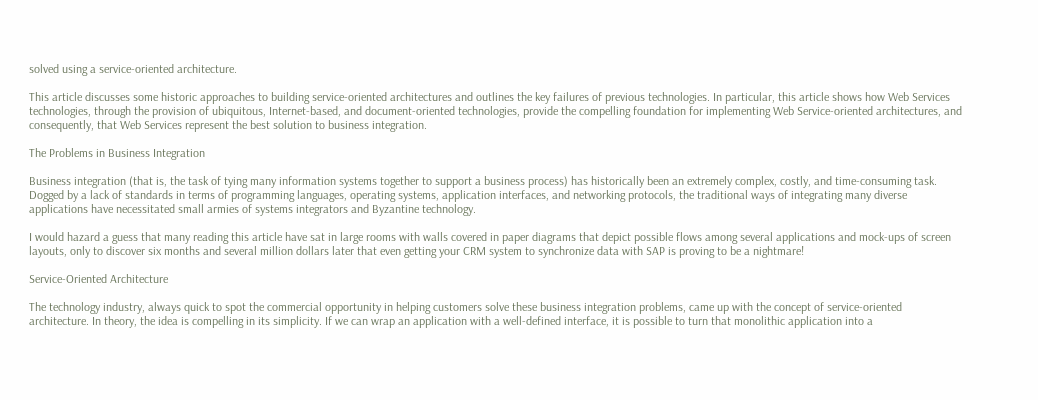solved using a service-oriented architecture.

This article discusses some historic approaches to building service-oriented architectures and outlines the key failures of previous technologies. In particular, this article shows how Web Services technologies, through the provision of ubiquitous, Internet-based, and document-oriented technologies, provide the compelling foundation for implementing Web Service-oriented architectures, and consequently, that Web Services represent the best solution to business integration.

The Problems in Business Integration

Business integration (that is, the task of tying many information systems together to support a business process) has historically been an extremely complex, costly, and time-consuming task. Dogged by a lack of standards in terms of programming languages, operating systems, application interfaces, and networking protocols, the traditional ways of integrating many diverse applications have necessitated small armies of systems integrators and Byzantine technology.

I would hazard a guess that many reading this article have sat in large rooms with walls covered in paper diagrams that depict possible flows among several applications and mock-ups of screen layouts, only to discover six months and several million dollars later that even getting your CRM system to synchronize data with SAP is proving to be a nightmare!

Service-Oriented Architecture

The technology industry, always quick to spot the commercial opportunity in helping customers solve these business integration problems, came up with the concept of service-oriented architecture. In theory, the idea is compelling in its simplicity. If we can wrap an application with a well-defined interface, it is possible to turn that monolithic application into a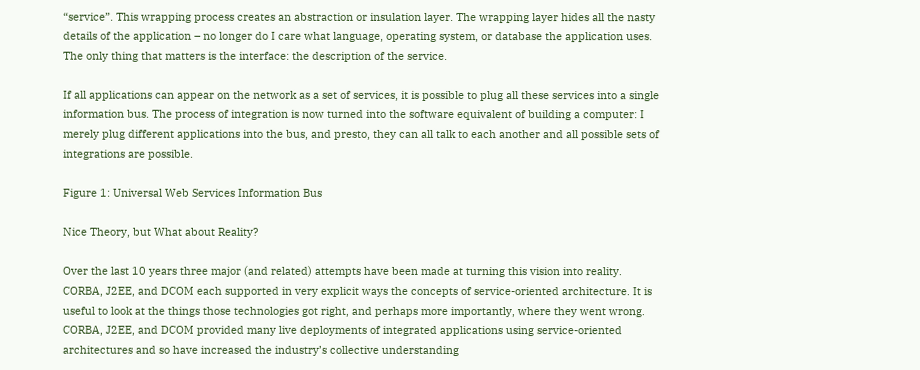“service”. This wrapping process creates an abstraction or insulation layer. The wrapping layer hides all the nasty details of the application – no longer do I care what language, operating system, or database the application uses. The only thing that matters is the interface: the description of the service.

If all applications can appear on the network as a set of services, it is possible to plug all these services into a single information bus. The process of integration is now turned into the software equivalent of building a computer: I merely plug different applications into the bus, and presto, they can all talk to each another and all possible sets of integrations are possible.

Figure 1: Universal Web Services Information Bus

Nice Theory, but What about Reality?

Over the last 10 years three major (and related) attempts have been made at turning this vision into reality. CORBA, J2EE, and DCOM each supported in very explicit ways the concepts of service-oriented architecture. It is useful to look at the things those technologies got right, and perhaps more importantly, where they went wrong. CORBA, J2EE, and DCOM provided many live deployments of integrated applications using service-oriented architectures and so have increased the industry’s collective understanding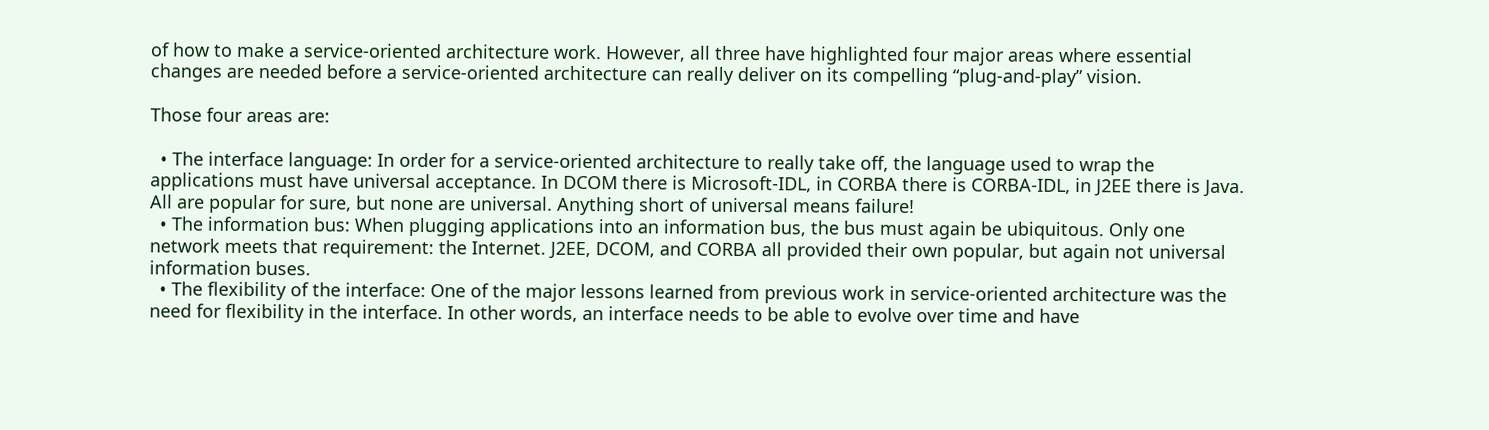of how to make a service-oriented architecture work. However, all three have highlighted four major areas where essential changes are needed before a service-oriented architecture can really deliver on its compelling “plug-and-play” vision.

Those four areas are:

  • The interface language: In order for a service-oriented architecture to really take off, the language used to wrap the applications must have universal acceptance. In DCOM there is Microsoft-IDL, in CORBA there is CORBA-IDL, in J2EE there is Java. All are popular for sure, but none are universal. Anything short of universal means failure!
  • The information bus: When plugging applications into an information bus, the bus must again be ubiquitous. Only one network meets that requirement: the Internet. J2EE, DCOM, and CORBA all provided their own popular, but again not universal information buses.
  • The flexibility of the interface: One of the major lessons learned from previous work in service-oriented architecture was the need for flexibility in the interface. In other words, an interface needs to be able to evolve over time and have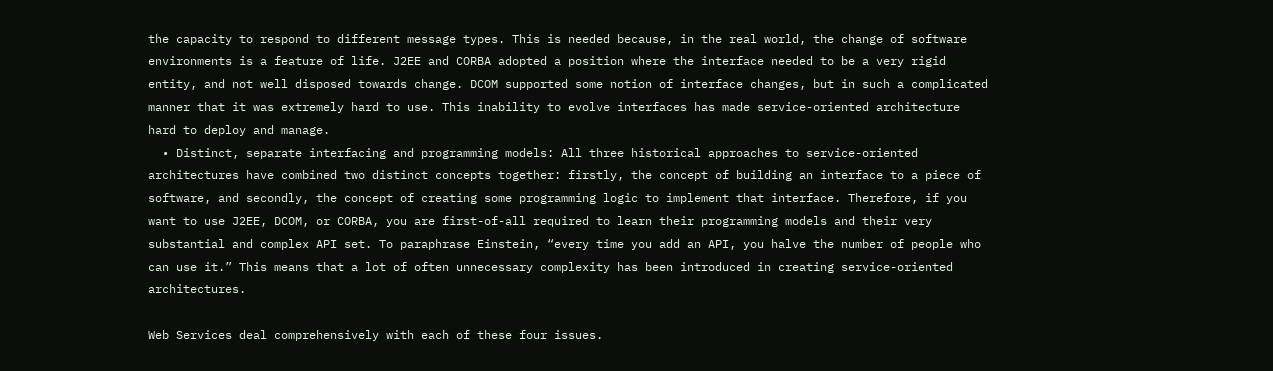the capacity to respond to different message types. This is needed because, in the real world, the change of software environments is a feature of life. J2EE and CORBA adopted a position where the interface needed to be a very rigid entity, and not well disposed towards change. DCOM supported some notion of interface changes, but in such a complicated manner that it was extremely hard to use. This inability to evolve interfaces has made service-oriented architecture hard to deploy and manage.
  • Distinct, separate interfacing and programming models: All three historical approaches to service-oriented architectures have combined two distinct concepts together: firstly, the concept of building an interface to a piece of software, and secondly, the concept of creating some programming logic to implement that interface. Therefore, if you want to use J2EE, DCOM, or CORBA, you are first-of-all required to learn their programming models and their very substantial and complex API set. To paraphrase Einstein, “every time you add an API, you halve the number of people who can use it.” This means that a lot of often unnecessary complexity has been introduced in creating service-oriented architectures.

Web Services deal comprehensively with each of these four issues.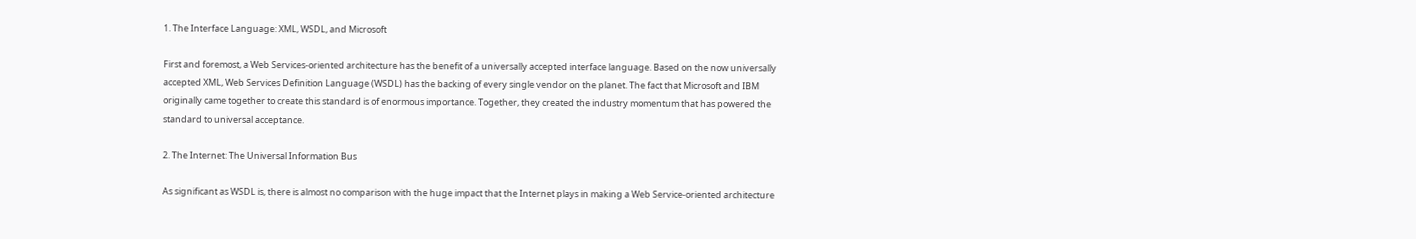1. The Interface Language: XML, WSDL, and Microsoft

First and foremost, a Web Services-oriented architecture has the benefit of a universally accepted interface language. Based on the now universally accepted XML, Web Services Definition Language (WSDL) has the backing of every single vendor on the planet. The fact that Microsoft and IBM originally came together to create this standard is of enormous importance. Together, they created the industry momentum that has powered the standard to universal acceptance.

2. The Internet: The Universal Information Bus

As significant as WSDL is, there is almost no comparison with the huge impact that the Internet plays in making a Web Service-oriented architecture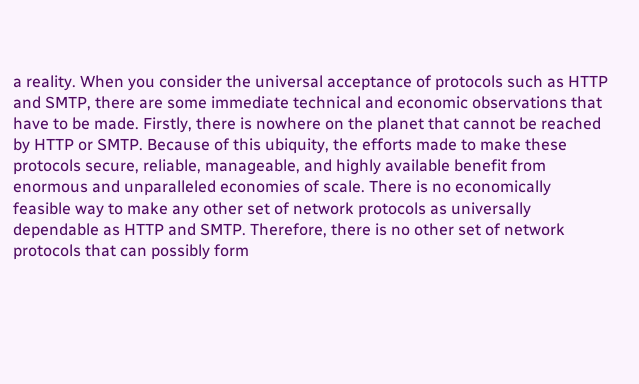a reality. When you consider the universal acceptance of protocols such as HTTP and SMTP, there are some immediate technical and economic observations that have to be made. Firstly, there is nowhere on the planet that cannot be reached by HTTP or SMTP. Because of this ubiquity, the efforts made to make these protocols secure, reliable, manageable, and highly available benefit from enormous and unparalleled economies of scale. There is no economically feasible way to make any other set of network protocols as universally dependable as HTTP and SMTP. Therefore, there is no other set of network protocols that can possibly form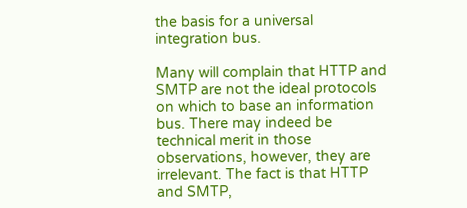the basis for a universal integration bus.

Many will complain that HTTP and SMTP are not the ideal protocols on which to base an information bus. There may indeed be technical merit in those observations, however, they are irrelevant. The fact is that HTTP and SMTP,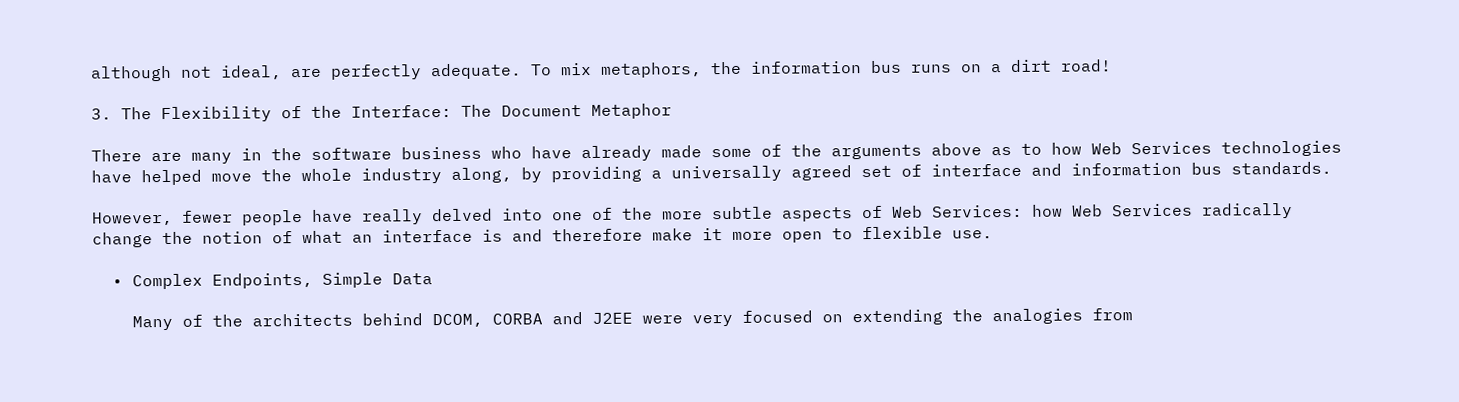although not ideal, are perfectly adequate. To mix metaphors, the information bus runs on a dirt road!

3. The Flexibility of the Interface: The Document Metaphor

There are many in the software business who have already made some of the arguments above as to how Web Services technologies have helped move the whole industry along, by providing a universally agreed set of interface and information bus standards.

However, fewer people have really delved into one of the more subtle aspects of Web Services: how Web Services radically change the notion of what an interface is and therefore make it more open to flexible use.

  • Complex Endpoints, Simple Data

    Many of the architects behind DCOM, CORBA and J2EE were very focused on extending the analogies from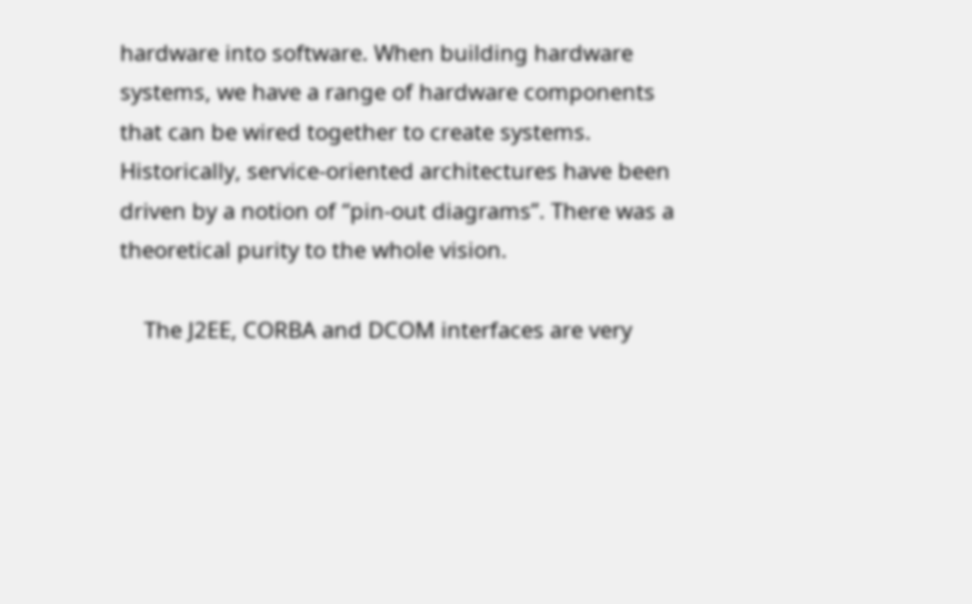hardware into software. When building hardware systems, we have a range of hardware components that can be wired together to create systems. Historically, service-oriented architectures have been driven by a notion of “pin-out diagrams”. There was a theoretical purity to the whole vision.

    The J2EE, CORBA and DCOM interfaces are very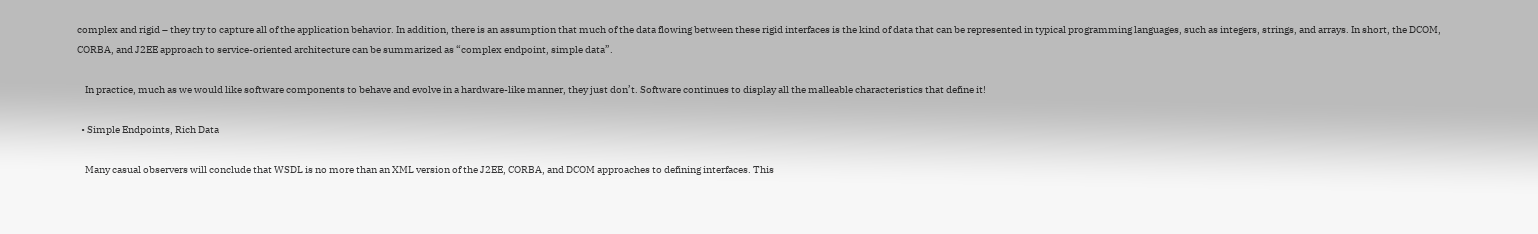complex and rigid – they try to capture all of the application behavior. In addition, there is an assumption that much of the data flowing between these rigid interfaces is the kind of data that can be represented in typical programming languages, such as integers, strings, and arrays. In short, the DCOM, CORBA, and J2EE approach to service-oriented architecture can be summarized as “complex endpoint, simple data”.

    In practice, much as we would like software components to behave and evolve in a hardware-like manner, they just don’t. Software continues to display all the malleable characteristics that define it!

  • Simple Endpoints, Rich Data

    Many casual observers will conclude that WSDL is no more than an XML version of the J2EE, CORBA, and DCOM approaches to defining interfaces. This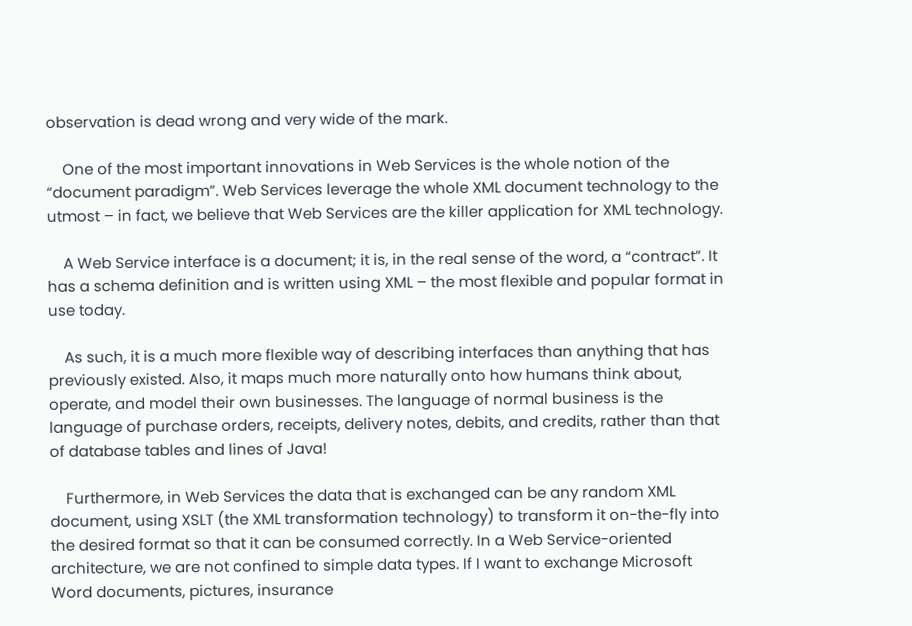observation is dead wrong and very wide of the mark.

    One of the most important innovations in Web Services is the whole notion of the “document paradigm”. Web Services leverage the whole XML document technology to the utmost – in fact, we believe that Web Services are the killer application for XML technology.

    A Web Service interface is a document; it is, in the real sense of the word, a “contract”. It has a schema definition and is written using XML – the most flexible and popular format in use today.

    As such, it is a much more flexible way of describing interfaces than anything that has previously existed. Also, it maps much more naturally onto how humans think about, operate, and model their own businesses. The language of normal business is the language of purchase orders, receipts, delivery notes, debits, and credits, rather than that of database tables and lines of Java!

    Furthermore, in Web Services the data that is exchanged can be any random XML document, using XSLT (the XML transformation technology) to transform it on-the-fly into the desired format so that it can be consumed correctly. In a Web Service-oriented architecture, we are not confined to simple data types. If I want to exchange Microsoft Word documents, pictures, insurance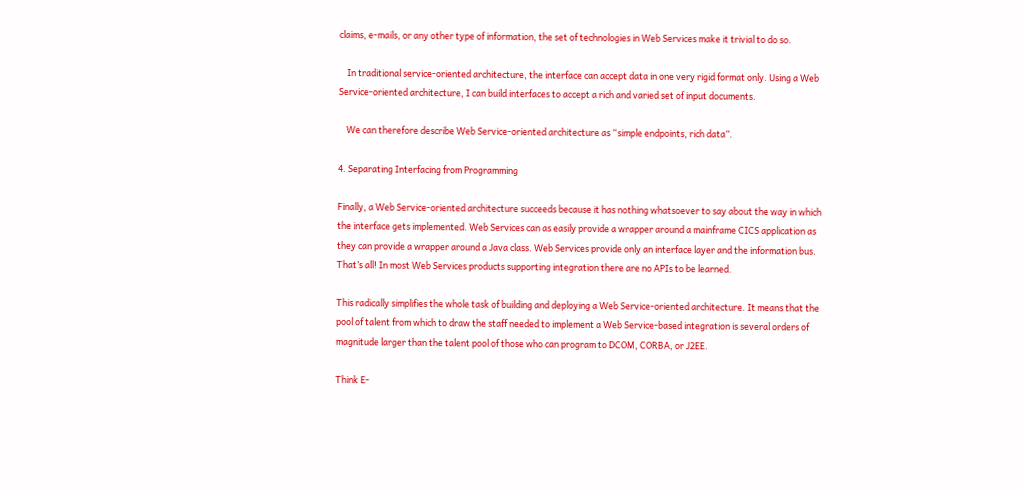claims, e-mails, or any other type of information, the set of technologies in Web Services make it trivial to do so.

    In traditional service-oriented architecture, the interface can accept data in one very rigid format only. Using a Web Service-oriented architecture, I can build interfaces to accept a rich and varied set of input documents.

    We can therefore describe Web Service-oriented architecture as “simple endpoints, rich data”.

4. Separating Interfacing from Programming

Finally, a Web Service-oriented architecture succeeds because it has nothing whatsoever to say about the way in which the interface gets implemented. Web Services can as easily provide a wrapper around a mainframe CICS application as they can provide a wrapper around a Java class. Web Services provide only an interface layer and the information bus. That’s all! In most Web Services products supporting integration there are no APIs to be learned.

This radically simplifies the whole task of building and deploying a Web Service-oriented architecture. It means that the pool of talent from which to draw the staff needed to implement a Web Service-based integration is several orders of magnitude larger than the talent pool of those who can program to DCOM, CORBA, or J2EE.

Think E-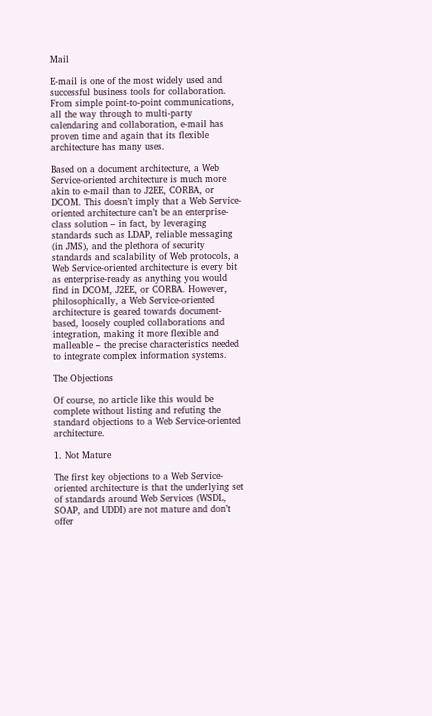Mail

E-mail is one of the most widely used and successful business tools for collaboration. From simple point-to-point communications, all the way through to multi-party calendaring and collaboration, e-mail has proven time and again that its flexible architecture has many uses.

Based on a document architecture, a Web Service-oriented architecture is much more akin to e-mail than to J2EE, CORBA, or DCOM. This doesn’t imply that a Web Service-oriented architecture can’t be an enterprise-class solution – in fact, by leveraging standards such as LDAP, reliable messaging (in JMS), and the plethora of security standards and scalability of Web protocols, a Web Service-oriented architecture is every bit as enterprise-ready as anything you would find in DCOM, J2EE, or CORBA. However, philosophically, a Web Service-oriented architecture is geared towards document-based, loosely coupled collaborations and integration, making it more flexible and malleable – the precise characteristics needed to integrate complex information systems.

The Objections

Of course, no article like this would be complete without listing and refuting the standard objections to a Web Service-oriented architecture.

1. Not Mature

The first key objections to a Web Service-oriented architecture is that the underlying set of standards around Web Services (WSDL, SOAP, and UDDI) are not mature and don’t offer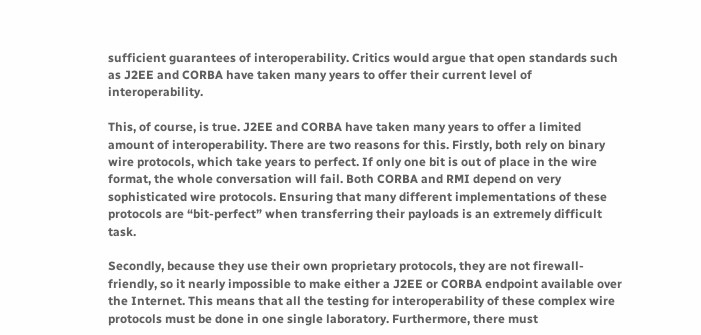sufficient guarantees of interoperability. Critics would argue that open standards such as J2EE and CORBA have taken many years to offer their current level of interoperability.

This, of course, is true. J2EE and CORBA have taken many years to offer a limited amount of interoperability. There are two reasons for this. Firstly, both rely on binary wire protocols, which take years to perfect. If only one bit is out of place in the wire format, the whole conversation will fail. Both CORBA and RMI depend on very sophisticated wire protocols. Ensuring that many different implementations of these protocols are “bit-perfect” when transferring their payloads is an extremely difficult task.

Secondly, because they use their own proprietary protocols, they are not firewall-friendly, so it nearly impossible to make either a J2EE or CORBA endpoint available over the Internet. This means that all the testing for interoperability of these complex wire protocols must be done in one single laboratory. Furthermore, there must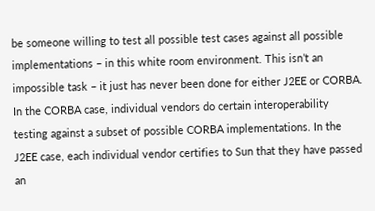be someone willing to test all possible test cases against all possible implementations – in this white room environment. This isn’t an impossible task – it just has never been done for either J2EE or CORBA. In the CORBA case, individual vendors do certain interoperability testing against a subset of possible CORBA implementations. In the J2EE case, each individual vendor certifies to Sun that they have passed an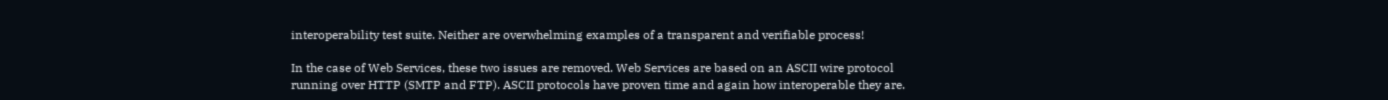interoperability test suite. Neither are overwhelming examples of a transparent and verifiable process!

In the case of Web Services, these two issues are removed. Web Services are based on an ASCII wire protocol running over HTTP (SMTP and FTP). ASCII protocols have proven time and again how interoperable they are.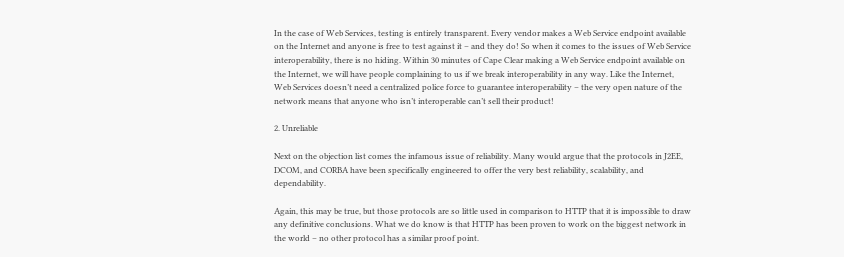In the case of Web Services, testing is entirely transparent. Every vendor makes a Web Service endpoint available on the Internet and anyone is free to test against it – and they do! So when it comes to the issues of Web Service interoperability, there is no hiding. Within 30 minutes of Cape Clear making a Web Service endpoint available on the Internet, we will have people complaining to us if we break interoperability in any way. Like the Internet, Web Services doesn’t need a centralized police force to guarantee interoperability – the very open nature of the network means that anyone who isn’t interoperable can’t sell their product!

2. Unreliable

Next on the objection list comes the infamous issue of reliability. Many would argue that the protocols in J2EE, DCOM, and CORBA have been specifically engineered to offer the very best reliability, scalability, and dependability.

Again, this may be true, but those protocols are so little used in comparison to HTTP that it is impossible to draw any definitive conclusions. What we do know is that HTTP has been proven to work on the biggest network in the world – no other protocol has a similar proof point.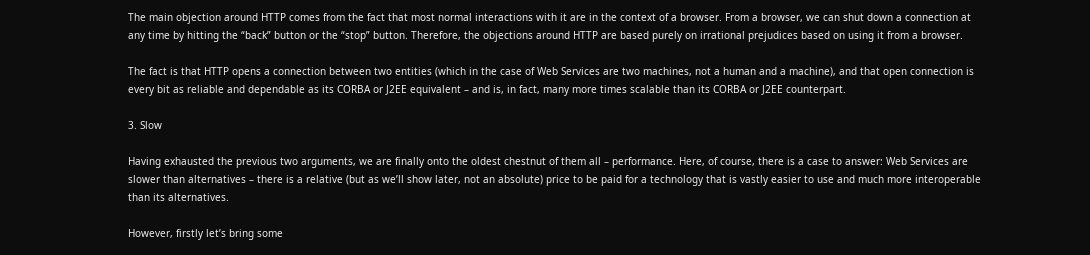The main objection around HTTP comes from the fact that most normal interactions with it are in the context of a browser. From a browser, we can shut down a connection at any time by hitting the “back” button or the “stop” button. Therefore, the objections around HTTP are based purely on irrational prejudices based on using it from a browser.

The fact is that HTTP opens a connection between two entities (which in the case of Web Services are two machines, not a human and a machine), and that open connection is every bit as reliable and dependable as its CORBA or J2EE equivalent – and is, in fact, many more times scalable than its CORBA or J2EE counterpart.

3. Slow

Having exhausted the previous two arguments, we are finally onto the oldest chestnut of them all – performance. Here, of course, there is a case to answer: Web Services are slower than alternatives – there is a relative (but as we’ll show later, not an absolute) price to be paid for a technology that is vastly easier to use and much more interoperable than its alternatives.

However, firstly let’s bring some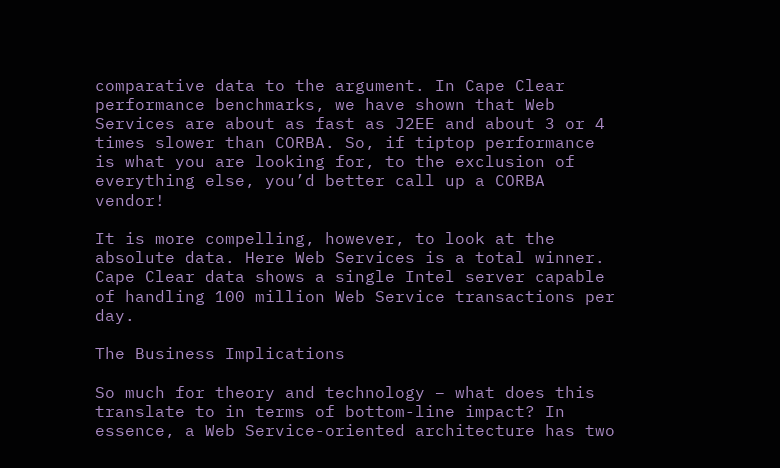comparative data to the argument. In Cape Clear performance benchmarks, we have shown that Web Services are about as fast as J2EE and about 3 or 4 times slower than CORBA. So, if tiptop performance is what you are looking for, to the exclusion of everything else, you’d better call up a CORBA vendor!

It is more compelling, however, to look at the absolute data. Here Web Services is a total winner. Cape Clear data shows a single Intel server capable of handling 100 million Web Service transactions per day.

The Business Implications

So much for theory and technology – what does this translate to in terms of bottom-line impact? In essence, a Web Service-oriented architecture has two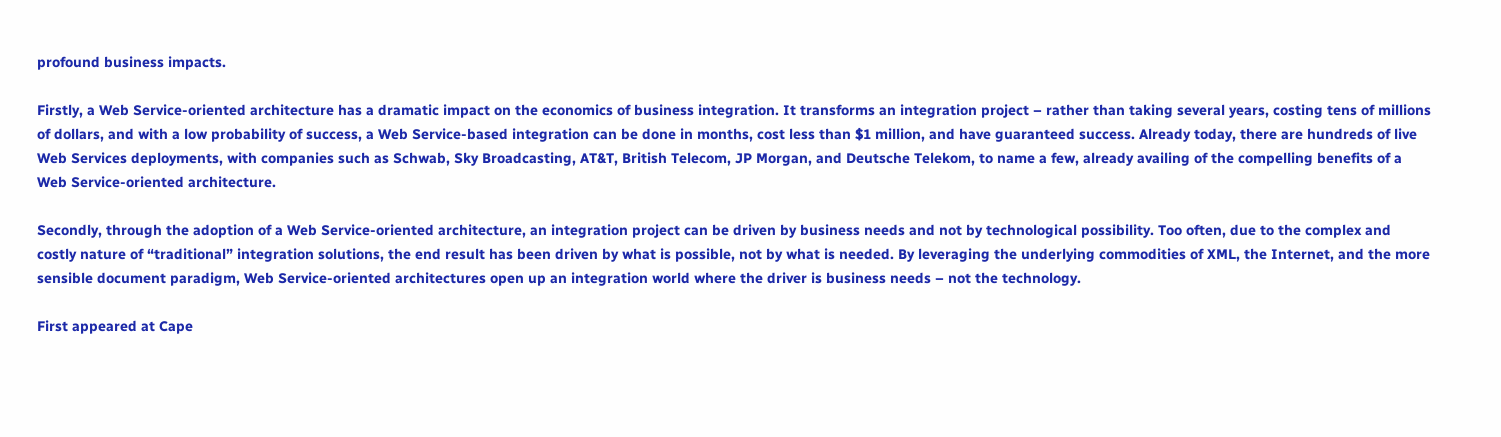profound business impacts.

Firstly, a Web Service-oriented architecture has a dramatic impact on the economics of business integration. It transforms an integration project – rather than taking several years, costing tens of millions of dollars, and with a low probability of success, a Web Service-based integration can be done in months, cost less than $1 million, and have guaranteed success. Already today, there are hundreds of live Web Services deployments, with companies such as Schwab, Sky Broadcasting, AT&T, British Telecom, JP Morgan, and Deutsche Telekom, to name a few, already availing of the compelling benefits of a Web Service-oriented architecture.

Secondly, through the adoption of a Web Service-oriented architecture, an integration project can be driven by business needs and not by technological possibility. Too often, due to the complex and costly nature of “traditional” integration solutions, the end result has been driven by what is possible, not by what is needed. By leveraging the underlying commodities of XML, the Internet, and the more sensible document paradigm, Web Service-oriented architectures open up an integration world where the driver is business needs – not the technology.

First appeared at Cape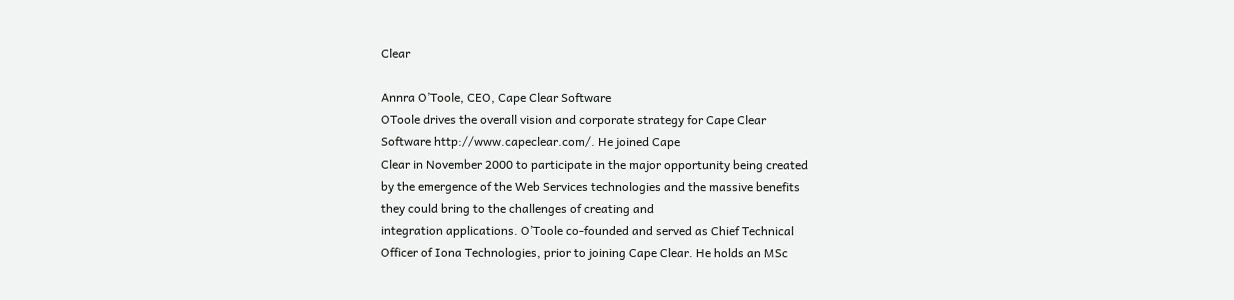Clear

Annra O’Toole, CEO, Cape Clear Software
OToole drives the overall vision and corporate strategy for Cape Clear
Software http://www.capeclear.com/. He joined Cape
Clear in November 2000 to participate in the major opportunity being created
by the emergence of the Web Services technologies and the massive benefits
they could bring to the challenges of creating and
integration applications. O’Toole co-founded and served as Chief Technical
Officer of Iona Technologies, prior to joining Cape Clear. He holds an MSc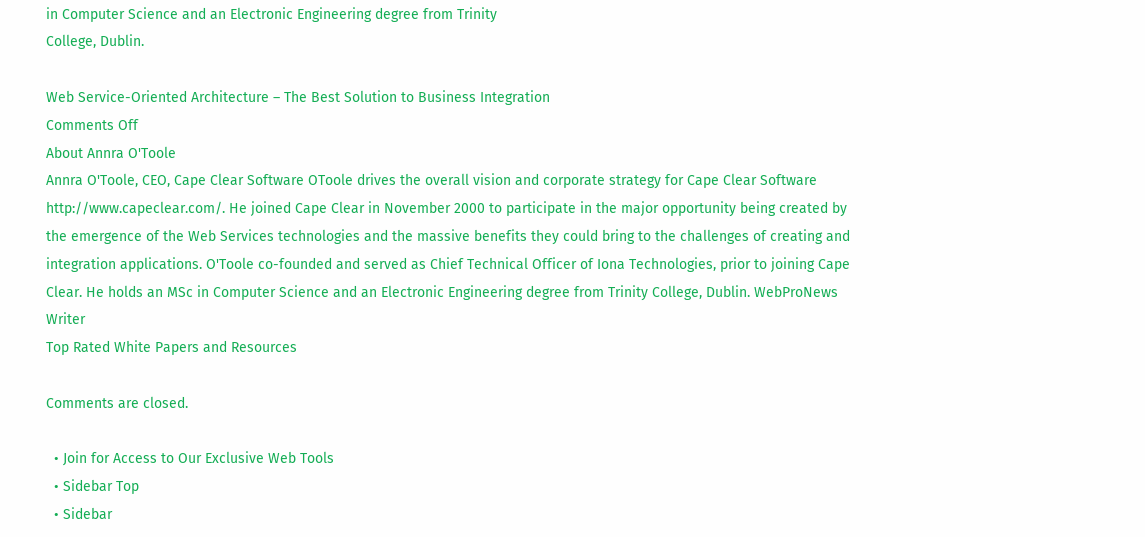in Computer Science and an Electronic Engineering degree from Trinity
College, Dublin.

Web Service-Oriented Architecture – The Best Solution to Business Integration
Comments Off
About Annra O'Toole
Annra O'Toole, CEO, Cape Clear Software OToole drives the overall vision and corporate strategy for Cape Clear Software http://www.capeclear.com/. He joined Cape Clear in November 2000 to participate in the major opportunity being created by the emergence of the Web Services technologies and the massive benefits they could bring to the challenges of creating and integration applications. O'Toole co-founded and served as Chief Technical Officer of Iona Technologies, prior to joining Cape Clear. He holds an MSc in Computer Science and an Electronic Engineering degree from Trinity College, Dublin. WebProNews Writer
Top Rated White Papers and Resources

Comments are closed.

  • Join for Access to Our Exclusive Web Tools
  • Sidebar Top
  • Sidebar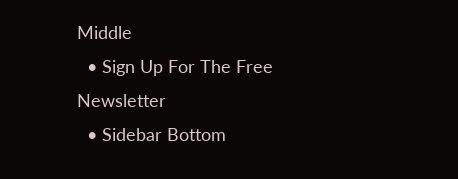Middle
  • Sign Up For The Free Newsletter
  • Sidebar Bottom